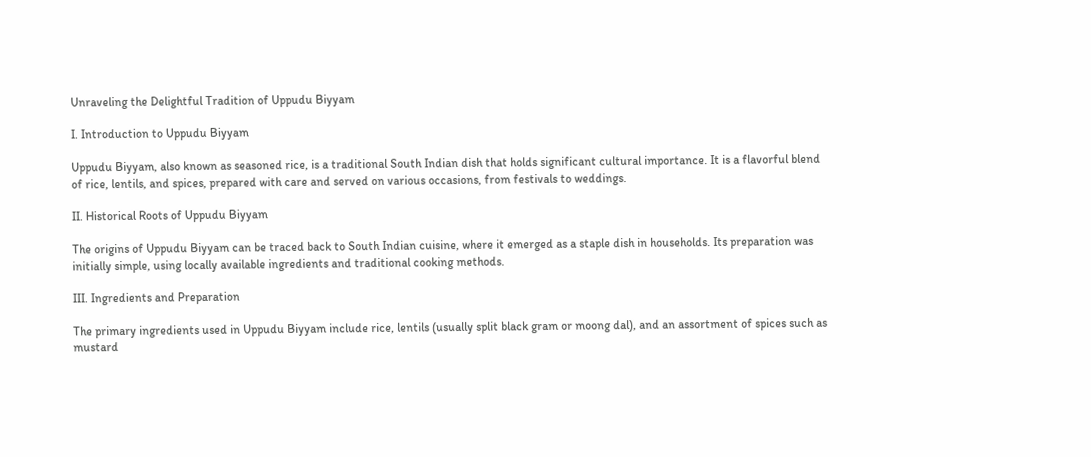Unraveling the Delightful Tradition of Uppudu Biyyam

I. Introduction to Uppudu Biyyam

Uppudu Biyyam, also known as seasoned rice, is a traditional South Indian dish that holds significant cultural importance. It is a flavorful blend of rice, lentils, and spices, prepared with care and served on various occasions, from festivals to weddings.

II. Historical Roots of Uppudu Biyyam

The origins of Uppudu Biyyam can be traced back to South Indian cuisine, where it emerged as a staple dish in households. Its preparation was initially simple, using locally available ingredients and traditional cooking methods.

III. Ingredients and Preparation

The primary ingredients used in Uppudu Biyyam include rice, lentils (usually split black gram or moong dal), and an assortment of spices such as mustard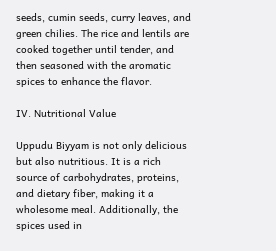seeds, cumin seeds, curry leaves, and green chilies. The rice and lentils are cooked together until tender, and then seasoned with the aromatic spices to enhance the flavor.

IV. Nutritional Value

Uppudu Biyyam is not only delicious but also nutritious. It is a rich source of carbohydrates, proteins, and dietary fiber, making it a wholesome meal. Additionally, the spices used in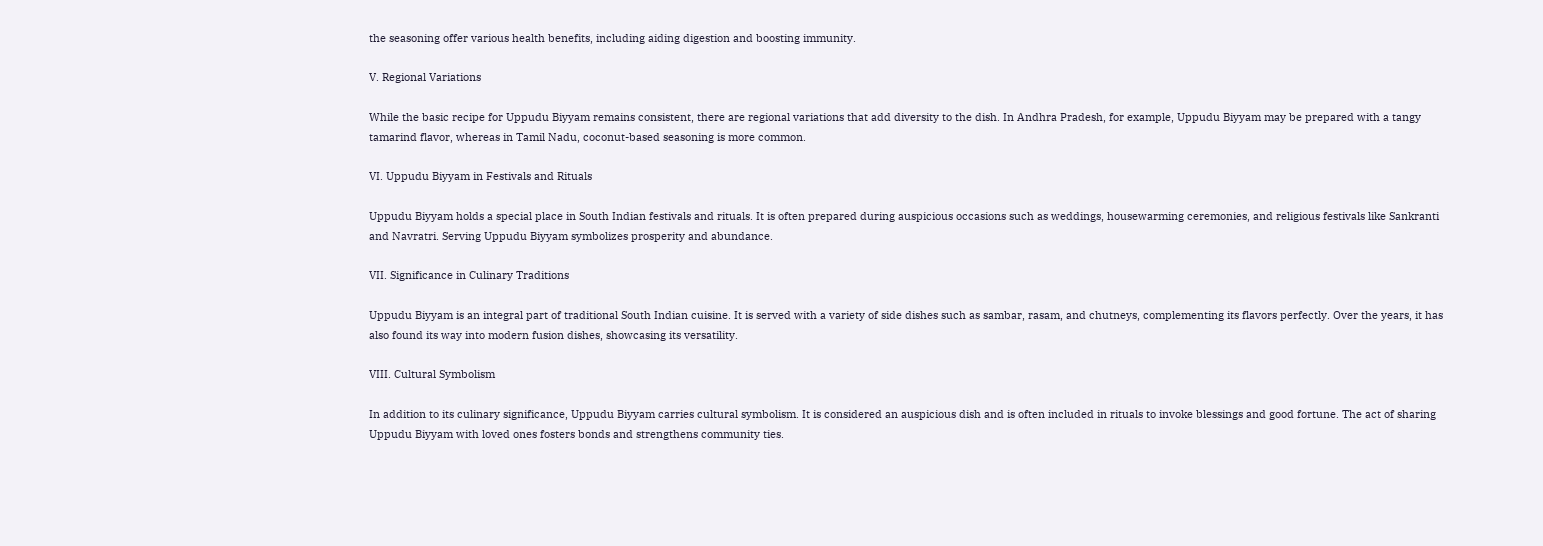the seasoning offer various health benefits, including aiding digestion and boosting immunity.

V. Regional Variations

While the basic recipe for Uppudu Biyyam remains consistent, there are regional variations that add diversity to the dish. In Andhra Pradesh, for example, Uppudu Biyyam may be prepared with a tangy tamarind flavor, whereas in Tamil Nadu, coconut-based seasoning is more common.

VI. Uppudu Biyyam in Festivals and Rituals

Uppudu Biyyam holds a special place in South Indian festivals and rituals. It is often prepared during auspicious occasions such as weddings, housewarming ceremonies, and religious festivals like Sankranti and Navratri. Serving Uppudu Biyyam symbolizes prosperity and abundance.

VII. Significance in Culinary Traditions

Uppudu Biyyam is an integral part of traditional South Indian cuisine. It is served with a variety of side dishes such as sambar, rasam, and chutneys, complementing its flavors perfectly. Over the years, it has also found its way into modern fusion dishes, showcasing its versatility.

VIII. Cultural Symbolism

In addition to its culinary significance, Uppudu Biyyam carries cultural symbolism. It is considered an auspicious dish and is often included in rituals to invoke blessings and good fortune. The act of sharing Uppudu Biyyam with loved ones fosters bonds and strengthens community ties.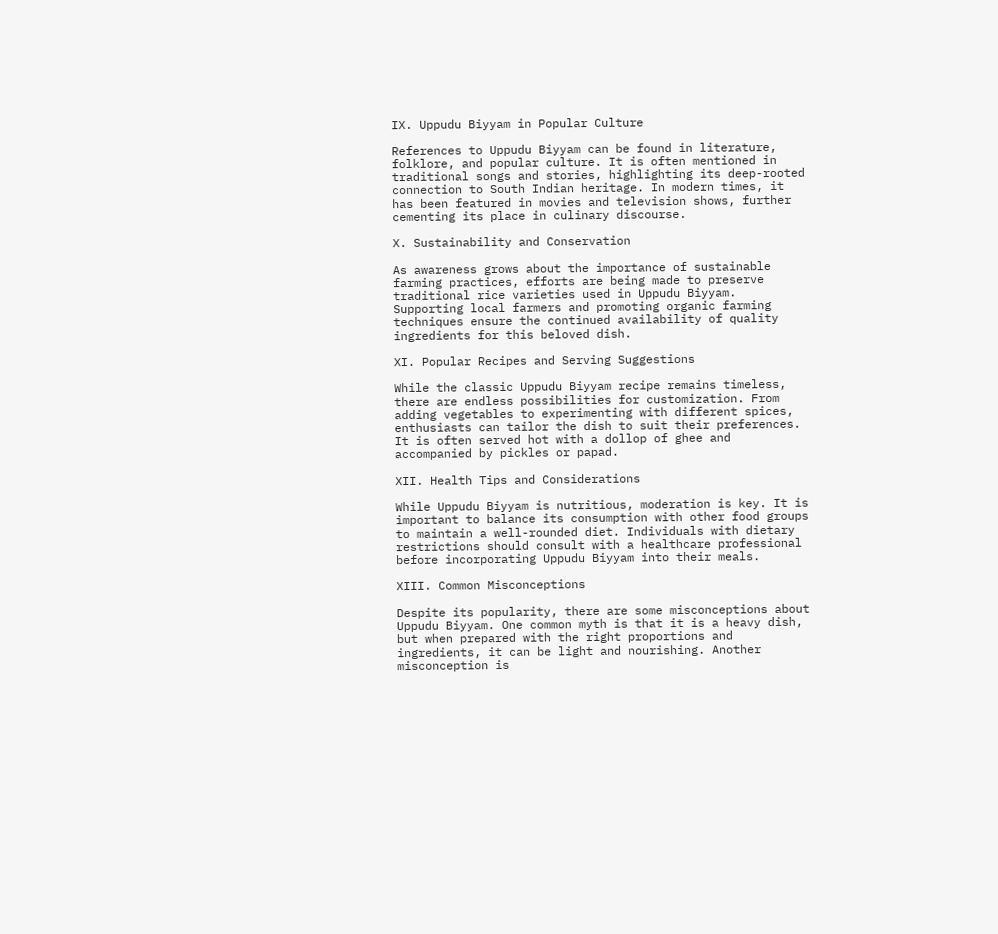IX. Uppudu Biyyam in Popular Culture

References to Uppudu Biyyam can be found in literature, folklore, and popular culture. It is often mentioned in traditional songs and stories, highlighting its deep-rooted connection to South Indian heritage. In modern times, it has been featured in movies and television shows, further cementing its place in culinary discourse.

X. Sustainability and Conservation

As awareness grows about the importance of sustainable farming practices, efforts are being made to preserve traditional rice varieties used in Uppudu Biyyam. Supporting local farmers and promoting organic farming techniques ensure the continued availability of quality ingredients for this beloved dish.

XI. Popular Recipes and Serving Suggestions

While the classic Uppudu Biyyam recipe remains timeless, there are endless possibilities for customization. From adding vegetables to experimenting with different spices, enthusiasts can tailor the dish to suit their preferences. It is often served hot with a dollop of ghee and accompanied by pickles or papad.

XII. Health Tips and Considerations

While Uppudu Biyyam is nutritious, moderation is key. It is important to balance its consumption with other food groups to maintain a well-rounded diet. Individuals with dietary restrictions should consult with a healthcare professional before incorporating Uppudu Biyyam into their meals.

XIII. Common Misconceptions

Despite its popularity, there are some misconceptions about Uppudu Biyyam. One common myth is that it is a heavy dish, but when prepared with the right proportions and ingredients, it can be light and nourishing. Another misconception is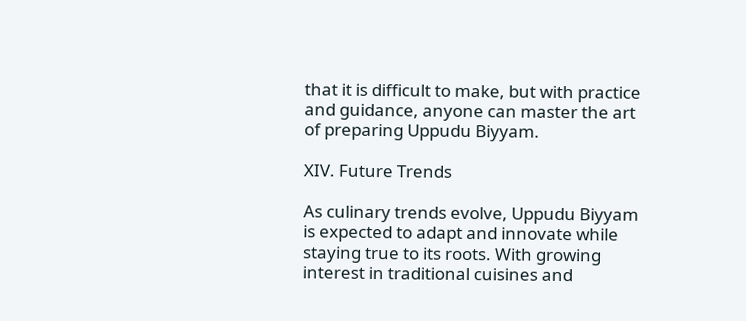that it is difficult to make, but with practice and guidance, anyone can master the art of preparing Uppudu Biyyam.

XIV. Future Trends

As culinary trends evolve, Uppudu Biyyam is expected to adapt and innovate while staying true to its roots. With growing interest in traditional cuisines and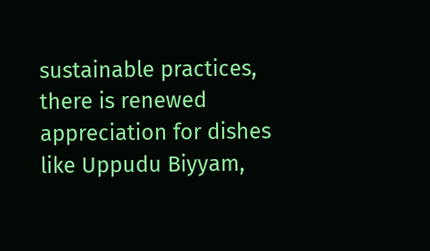sustainable practices, there is renewed appreciation for dishes like Uppudu Biyyam,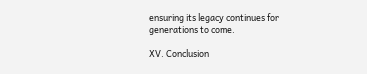ensuring its legacy continues for generations to come.

XV. Conclusion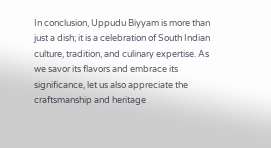In conclusion, Uppudu Biyyam is more than just a dish; it is a celebration of South Indian culture, tradition, and culinary expertise. As we savor its flavors and embrace its significance, let us also appreciate the craftsmanship and heritage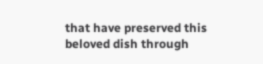that have preserved this beloved dish through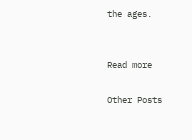the ages.


Read more

Other Posts